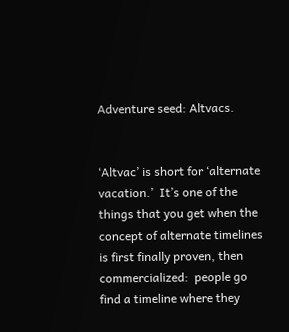Adventure seed: Altvacs.


‘Altvac’ is short for ‘alternate vacation.’  It’s one of the things that you get when the concept of alternate timelines is first finally proven, then commercialized:  people go find a timeline where they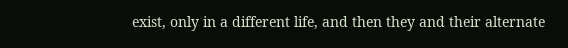exist, only in a different life, and then they and their alternate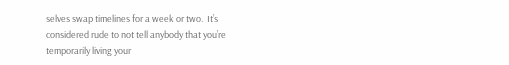selves swap timelines for a week or two.  It’s considered rude to not tell anybody that you’re temporarily living your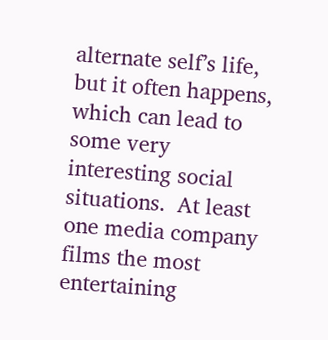alternate self’s life, but it often happens, which can lead to some very interesting social situations.  At least one media company films the most entertaining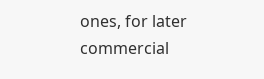ones, for later commercial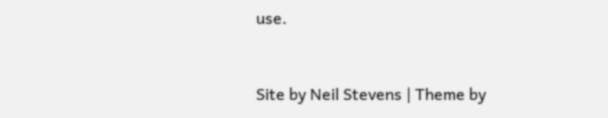use.


Site by Neil Stevens | Theme by